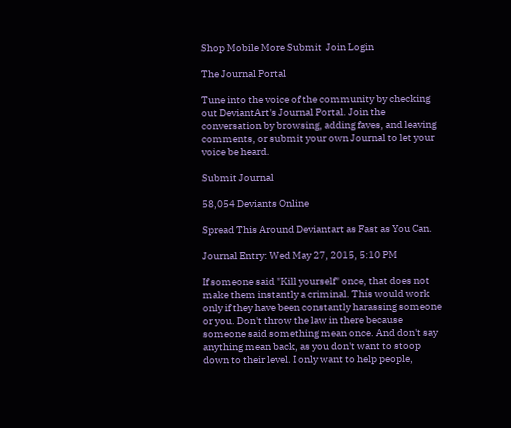Shop Mobile More Submit  Join Login

The Journal Portal

Tune into the voice of the community by checking out DeviantArt's Journal Portal. Join the conversation by browsing, adding faves, and leaving comments, or submit your own Journal to let your voice be heard.

Submit Journal

58,054 Deviants Online

Spread This Around Deviantart as Fast as You Can.

Journal Entry: Wed May 27, 2015, 5:10 PM

If someone said "Kill yourself" once, that does not make them instantly a criminal. This would work only if they have been constantly harassing someone or you. Don't throw the law in there because someone said something mean once. And don't say anything mean back, as you don't want to stoop down to their level. I only want to help people,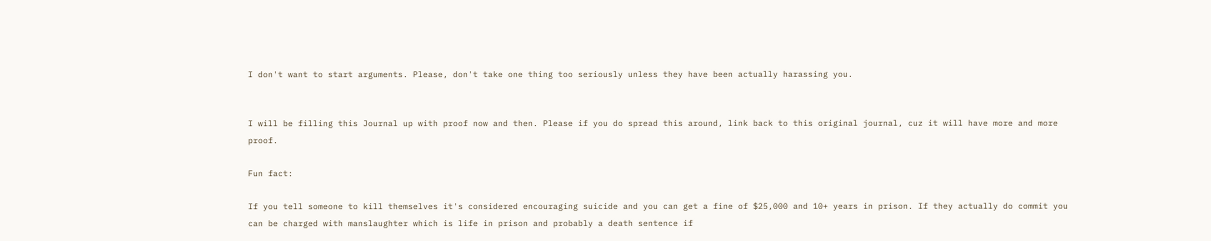I don't want to start arguments. Please, don't take one thing too seriously unless they have been actually harassing you.


I will be filling this Journal up with proof now and then. Please if you do spread this around, link back to this original journal, cuz it will have more and more proof.

Fun fact:

If you tell someone to kill themselves it's considered encouraging suicide and you can get a fine of $25,000 and 10+ years in prison. If they actually do commit you can be charged with manslaughter which is life in prison and probably a death sentence if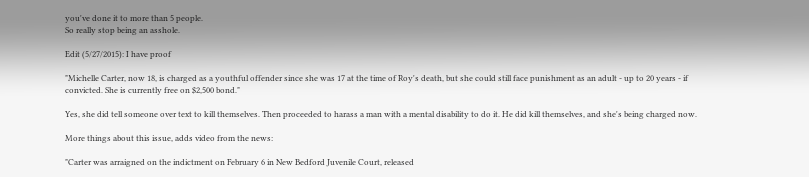you've done it to more than 5 people.
So really stop being an asshole.

Edit (5/27/2015): I have proof

"Michelle Carter, now 18, is charged as a youthful offender since she was 17 at the time of Roy's death, but she could still face punishment as an adult - up to 20 years - if convicted. She is currently free on $2,500 bond."

Yes, she did tell someone over text to kill themselves. Then proceeded to harass a man with a mental disability to do it. He did kill themselves, and she's being charged now.

More things about this issue, adds video from the news:

"Carter was arraigned on the indictment on February 6 in New Bedford Juvenile Court, released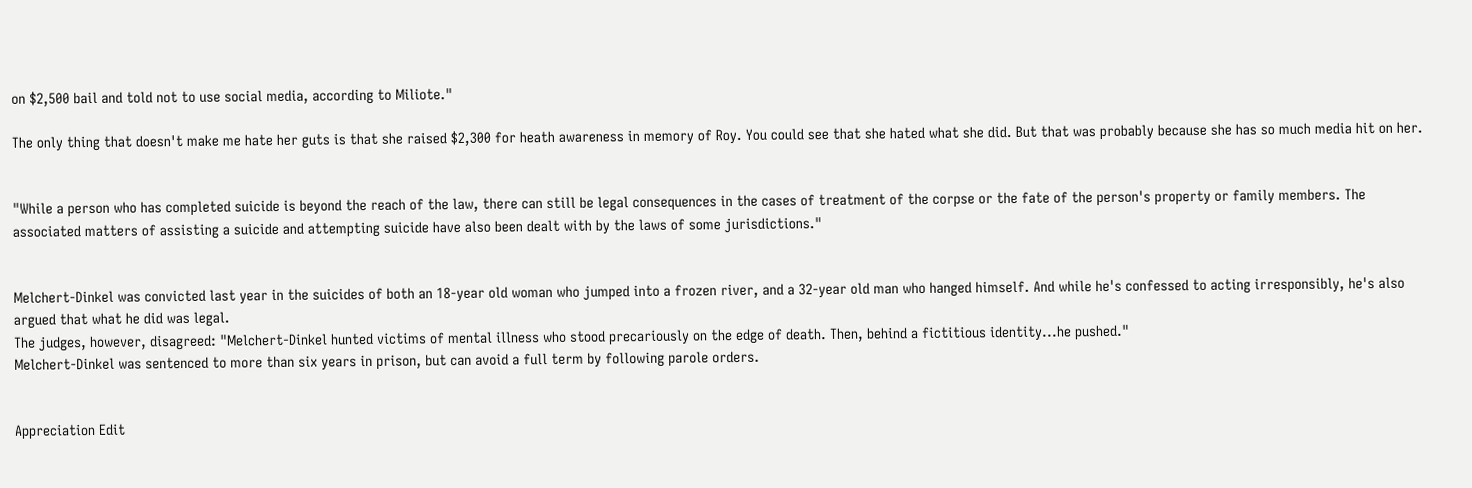on $2,500 bail and told not to use social media, according to Miliote."

The only thing that doesn't make me hate her guts is that she raised $2,300 for heath awareness in memory of Roy. You could see that she hated what she did. But that was probably because she has so much media hit on her.


"While a person who has completed suicide is beyond the reach of the law, there can still be legal consequences in the cases of treatment of the corpse or the fate of the person's property or family members. The associated matters of assisting a suicide and attempting suicide have also been dealt with by the laws of some jurisdictions."


Melchert-Dinkel was convicted last year in the suicides of both an 18-year old woman who jumped into a frozen river, and a 32-year old man who hanged himself. And while he's confessed to acting irresponsibly, he's also argued that what he did was legal.
The judges, however, disagreed: "Melchert-Dinkel hunted victims of mental illness who stood precariously on the edge of death. Then, behind a fictitious identity...he pushed."
Melchert-Dinkel was sentenced to more than six years in prison, but can avoid a full term by following parole orders.


Appreciation Edit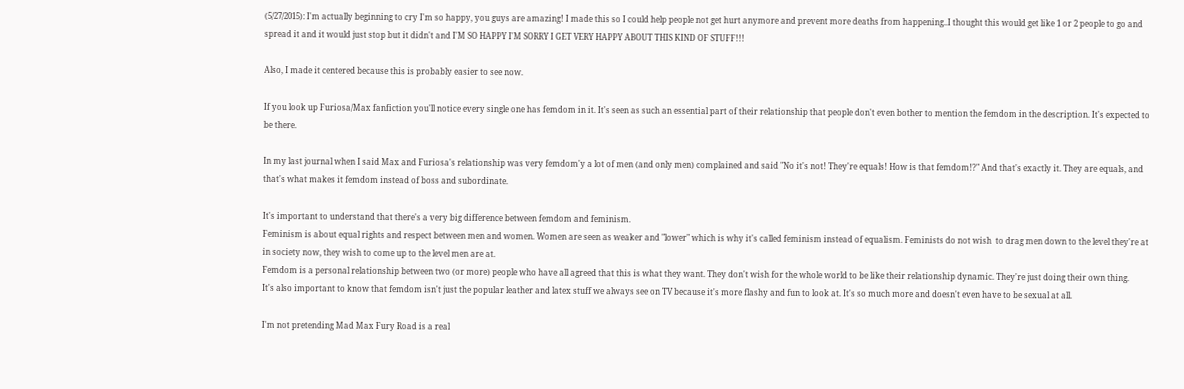(5/27/2015): I'm actually beginning to cry I'm so happy, you guys are amazing! I made this so I could help people not get hurt anymore and prevent more deaths from happening..I thought this would get like 1 or 2 people to go and spread it and it would just stop but it didn't and I'M SO HAPPY I'M SORRY I GET VERY HAPPY ABOUT THIS KIND OF STUFF!!!

Also, I made it centered because this is probably easier to see now.

If you look up Furiosa/Max fanfiction you'll notice every single one has femdom in it. It's seen as such an essential part of their relationship that people don't even bother to mention the femdom in the description. It's expected to be there.

In my last journal when I said Max and Furiosa's relationship was very femdom'y a lot of men (and only men) complained and said "No it's not! They're equals! How is that femdom!?" And that's exactly it. They are equals, and that's what makes it femdom instead of boss and subordinate.

It's important to understand that there's a very big difference between femdom and feminism.
Feminism is about equal rights and respect between men and women. Women are seen as weaker and "lower" which is why it's called feminism instead of equalism. Feminists do not wish  to drag men down to the level they're at in society now, they wish to come up to the level men are at.
Femdom is a personal relationship between two (or more) people who have all agreed that this is what they want. They don't wish for the whole world to be like their relationship dynamic. They're just doing their own thing.
It's also important to know that femdom isn't just the popular leather and latex stuff we always see on TV because it's more flashy and fun to look at. It's so much more and doesn't even have to be sexual at all.

I'm not pretending Mad Max Fury Road is a real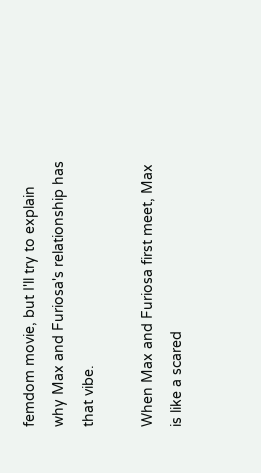femdom movie, but I'll try to explain why Max and Furiosa's relationship has that vibe.

When Max and Furiosa first meet, Max is like a scared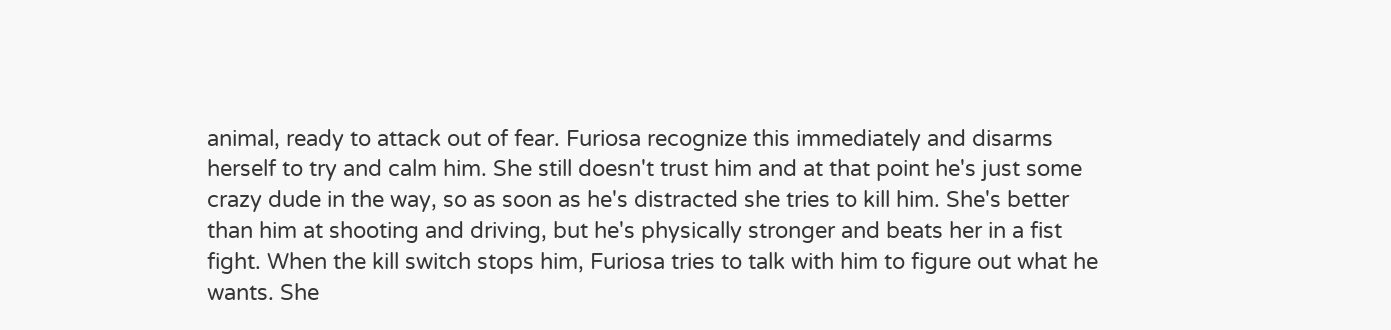animal, ready to attack out of fear. Furiosa recognize this immediately and disarms herself to try and calm him. She still doesn't trust him and at that point he's just some crazy dude in the way, so as soon as he's distracted she tries to kill him. She's better than him at shooting and driving, but he's physically stronger and beats her in a fist fight. When the kill switch stops him, Furiosa tries to talk with him to figure out what he wants. She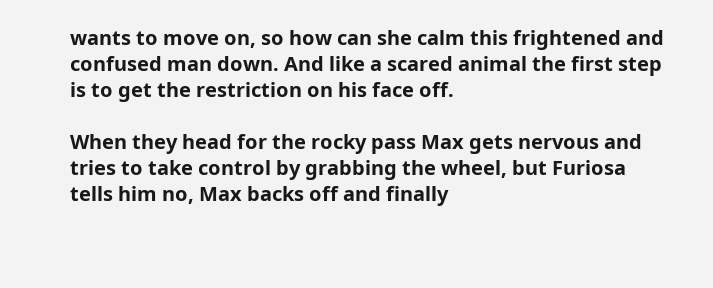wants to move on, so how can she calm this frightened and confused man down. And like a scared animal the first step is to get the restriction on his face off.

When they head for the rocky pass Max gets nervous and tries to take control by grabbing the wheel, but Furiosa tells him no, Max backs off and finally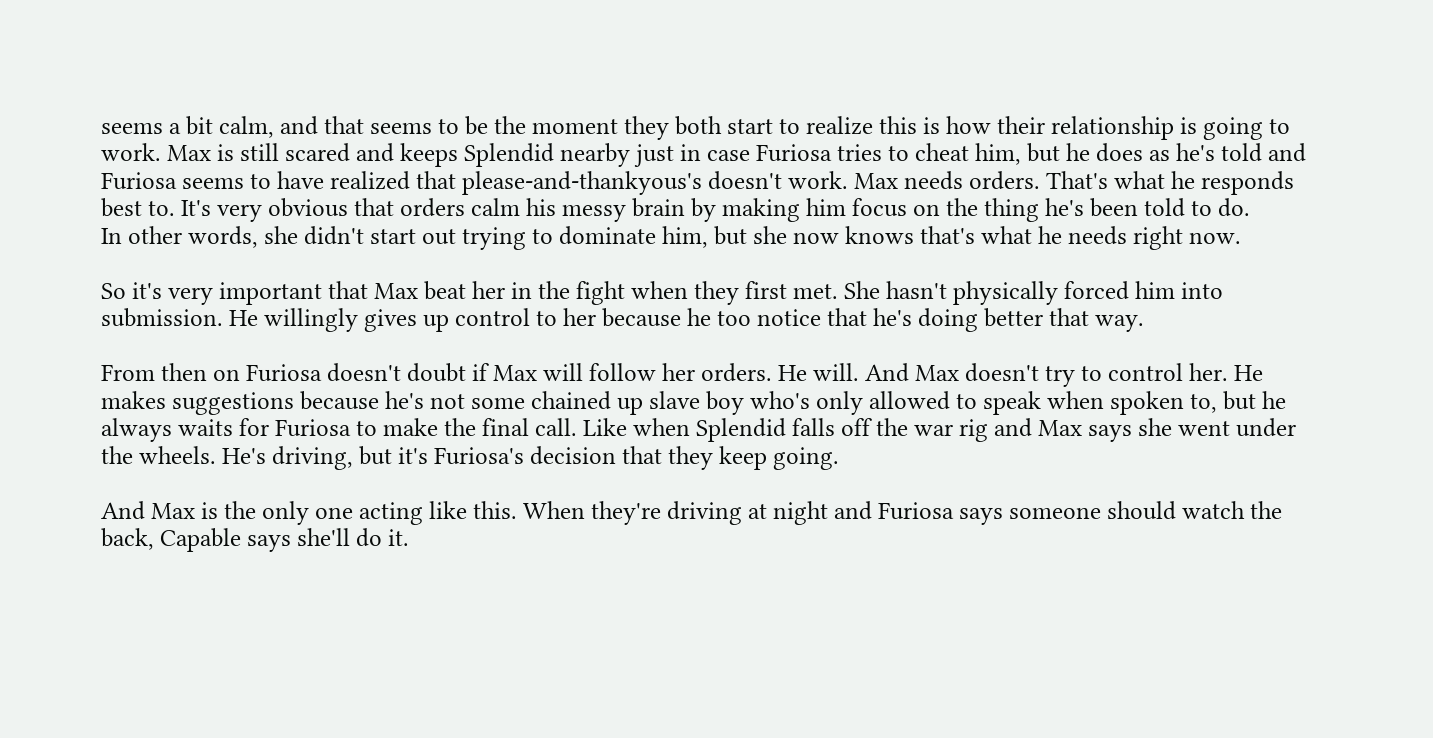seems a bit calm, and that seems to be the moment they both start to realize this is how their relationship is going to work. Max is still scared and keeps Splendid nearby just in case Furiosa tries to cheat him, but he does as he's told and Furiosa seems to have realized that please-and-thankyous's doesn't work. Max needs orders. That's what he responds best to. It's very obvious that orders calm his messy brain by making him focus on the thing he's been told to do.
In other words, she didn't start out trying to dominate him, but she now knows that's what he needs right now.

So it's very important that Max beat her in the fight when they first met. She hasn't physically forced him into submission. He willingly gives up control to her because he too notice that he's doing better that way.

From then on Furiosa doesn't doubt if Max will follow her orders. He will. And Max doesn't try to control her. He makes suggestions because he's not some chained up slave boy who's only allowed to speak when spoken to, but he always waits for Furiosa to make the final call. Like when Splendid falls off the war rig and Max says she went under the wheels. He's driving, but it's Furiosa's decision that they keep going.

And Max is the only one acting like this. When they're driving at night and Furiosa says someone should watch the back, Capable says she'll do it.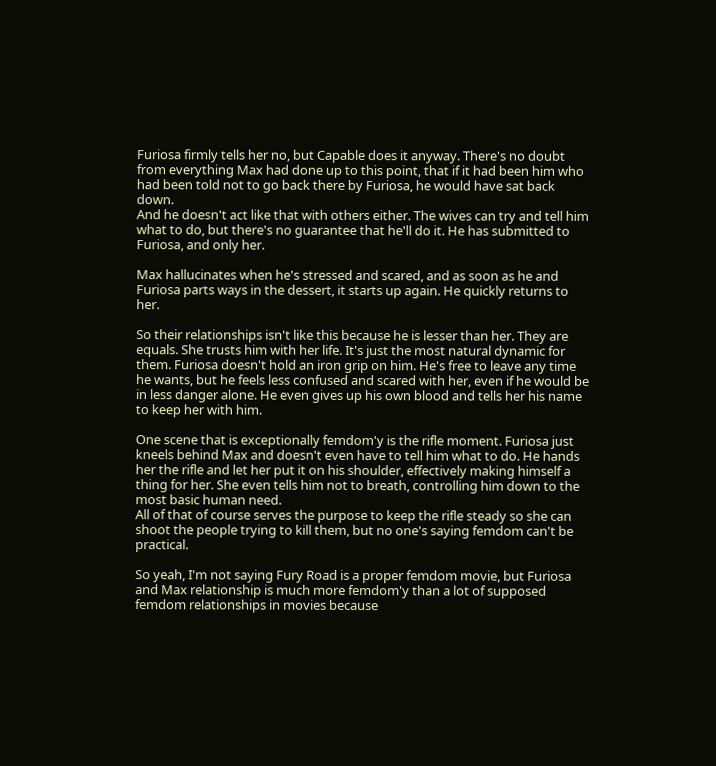Furiosa firmly tells her no, but Capable does it anyway. There's no doubt from everything Max had done up to this point, that if it had been him who had been told not to go back there by Furiosa, he would have sat back down.
And he doesn't act like that with others either. The wives can try and tell him what to do, but there's no guarantee that he'll do it. He has submitted to Furiosa, and only her.

Max hallucinates when he's stressed and scared, and as soon as he and Furiosa parts ways in the dessert, it starts up again. He quickly returns to her.

So their relationships isn't like this because he is lesser than her. They are equals. She trusts him with her life. It's just the most natural dynamic for them. Furiosa doesn't hold an iron grip on him. He's free to leave any time he wants, but he feels less confused and scared with her, even if he would be in less danger alone. He even gives up his own blood and tells her his name to keep her with him.

One scene that is exceptionally femdom'y is the rifle moment. Furiosa just kneels behind Max and doesn't even have to tell him what to do. He hands her the rifle and let her put it on his shoulder, effectively making himself a thing for her. She even tells him not to breath, controlling him down to the most basic human need.
All of that of course serves the purpose to keep the rifle steady so she can shoot the people trying to kill them, but no one's saying femdom can't be practical.

So yeah, I'm not saying Fury Road is a proper femdom movie, but Furiosa and Max relationship is much more femdom'y than a lot of supposed femdom relationships in movies because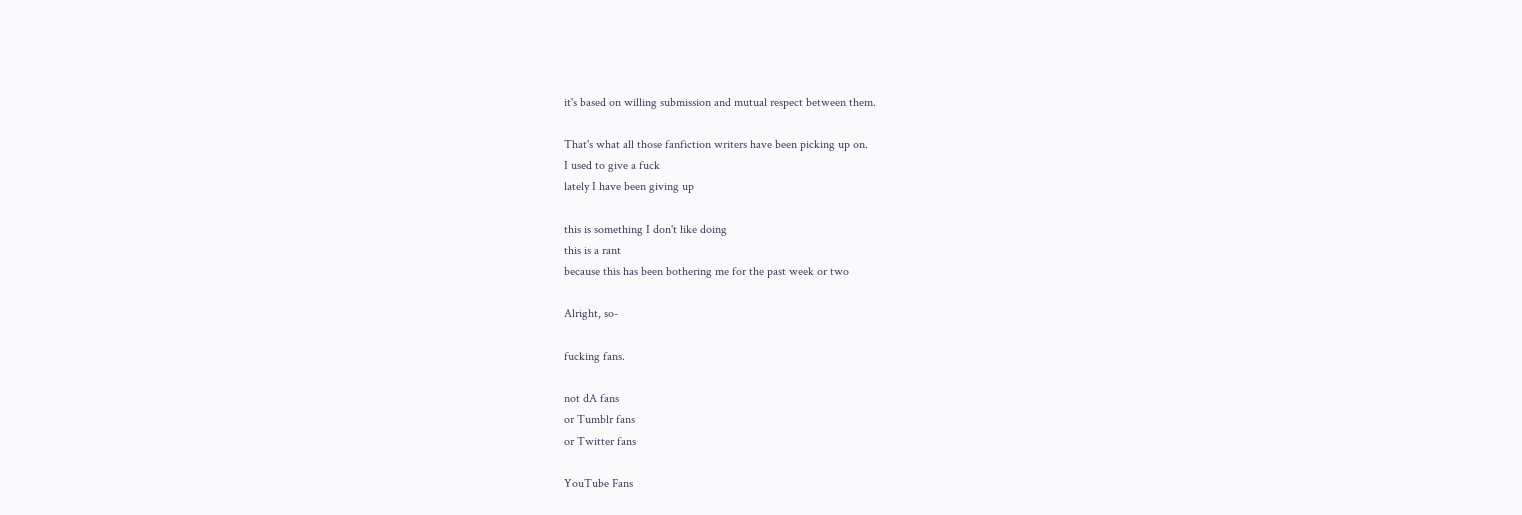it's based on willing submission and mutual respect between them.

That's what all those fanfiction writers have been picking up on.
I used to give a fuck
lately I have been giving up

this is something I don't like doing
this is a rant
because this has been bothering me for the past week or two

Alright, so-

fucking fans.

not dA fans
or Tumblr fans
or Twitter fans

YouTube Fans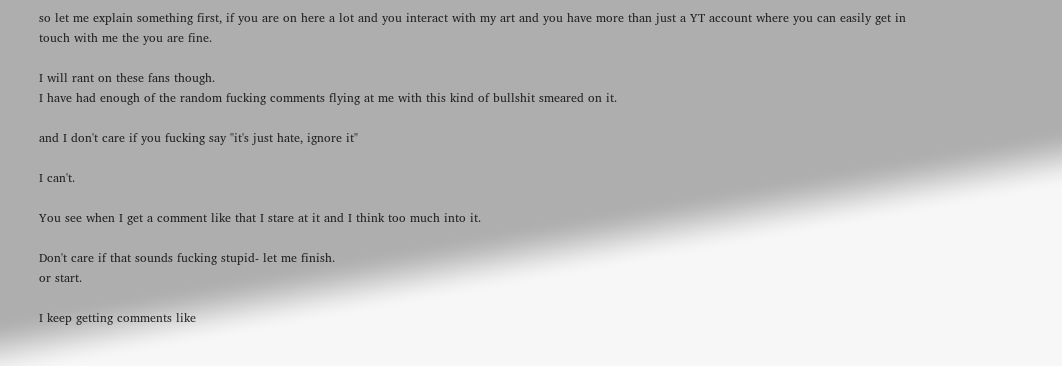so let me explain something first, if you are on here a lot and you interact with my art and you have more than just a YT account where you can easily get in touch with me the you are fine.

I will rant on these fans though.
I have had enough of the random fucking comments flying at me with this kind of bullshit smeared on it.

and I don't care if you fucking say "it's just hate, ignore it"

I can't.

You see when I get a comment like that I stare at it and I think too much into it.

Don't care if that sounds fucking stupid- let me finish.
or start.

I keep getting comments like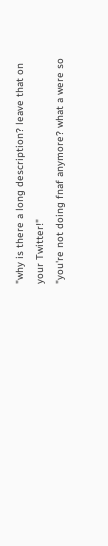"why is there a long description? leave that on your Twitter!"
"you're not doing fnaf anymore? what a were so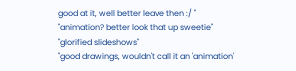good at it, well better leave then :/ "
"animation? better look that up sweetie"
"glorified slideshows"
"good drawings, wouldn't call it an 'animation'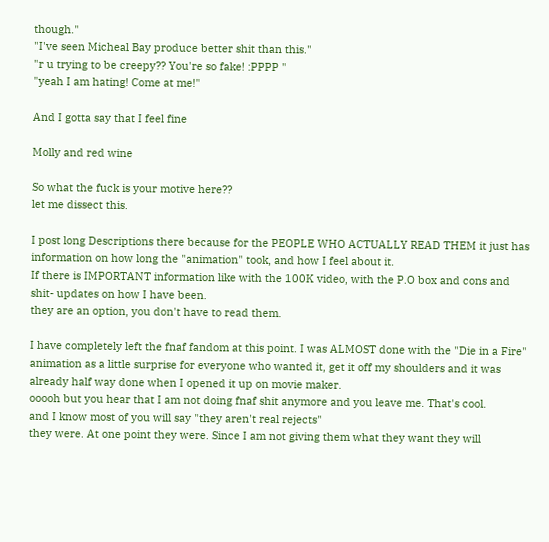though."
"I've seen Micheal Bay produce better shit than this."
"r u trying to be creepy?? You're so fake! :PPPP "
"yeah I am hating! Come at me!"

And I gotta say that I feel fine

Molly and red wine

So what the fuck is your motive here??
let me dissect this.

I post long Descriptions there because for the PEOPLE WHO ACTUALLY READ THEM it just has information on how long the "animation" took, and how I feel about it.
If there is IMPORTANT information like with the 100K video, with the P.O box and cons and shit- updates on how I have been.
they are an option, you don't have to read them.

I have completely left the fnaf fandom at this point. I was ALMOST done with the "Die in a Fire" animation as a little surprise for everyone who wanted it, get it off my shoulders and it was already half way done when I opened it up on movie maker.
ooooh but you hear that I am not doing fnaf shit anymore and you leave me. That's cool.
and I know most of you will say "they aren't real rejects"
they were. At one point they were. Since I am not giving them what they want they will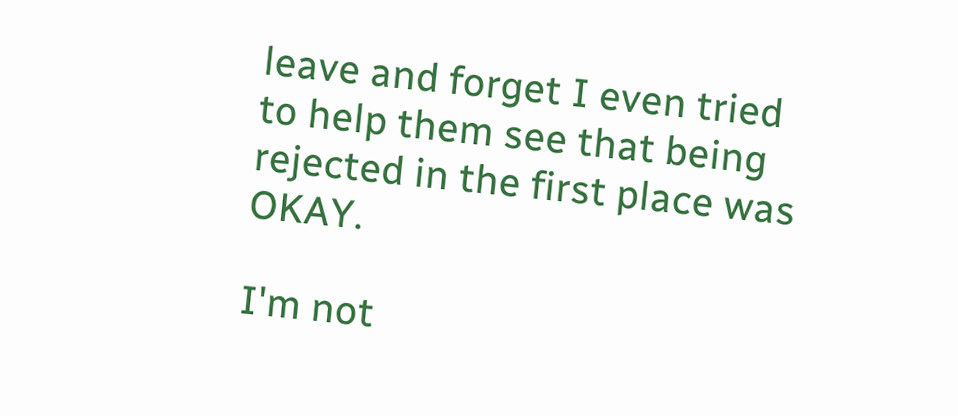leave and forget I even tried to help them see that being rejected in the first place was OKAY.

I'm not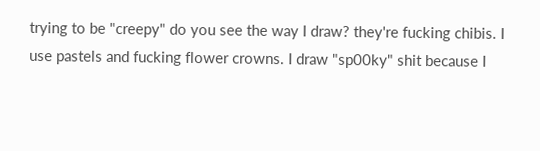trying to be "creepy" do you see the way I draw? they're fucking chibis. I use pastels and fucking flower crowns. I draw "sp00ky" shit because I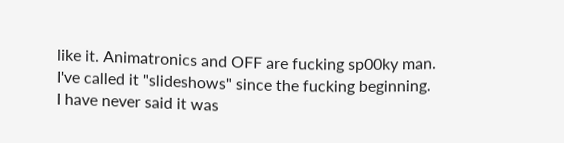like it. Animatronics and OFF are fucking sp00ky man.
I've called it "slideshows" since the fucking beginning.
I have never said it was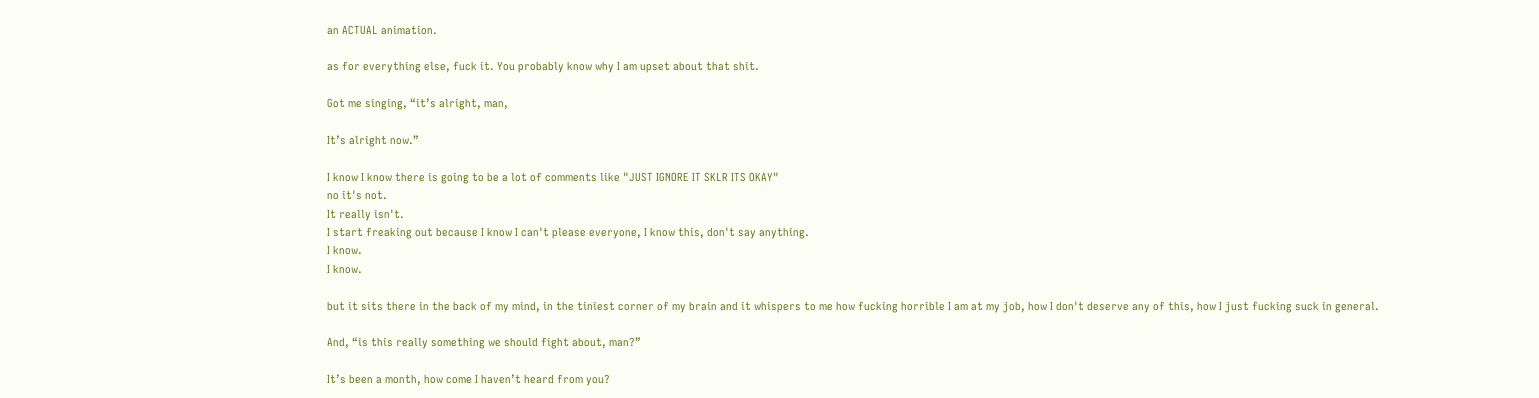an ACTUAL animation.

as for everything else, fuck it. You probably know why I am upset about that shit.

Got me singing, “it’s alright, man,

It’s alright now.”

I know I know there is going to be a lot of comments like "JUST IGNORE IT SKLR ITS OKAY"
no it's not.
It really isn't.
I start freaking out because I know I can't please everyone, I know this, don't say anything.
I know.
I know.

but it sits there in the back of my mind, in the tiniest corner of my brain and it whispers to me how fucking horrible I am at my job, how I don't deserve any of this, how I just fucking suck in general.

And, “is this really something we should fight about, man?”

It’s been a month, how come I haven’t heard from you?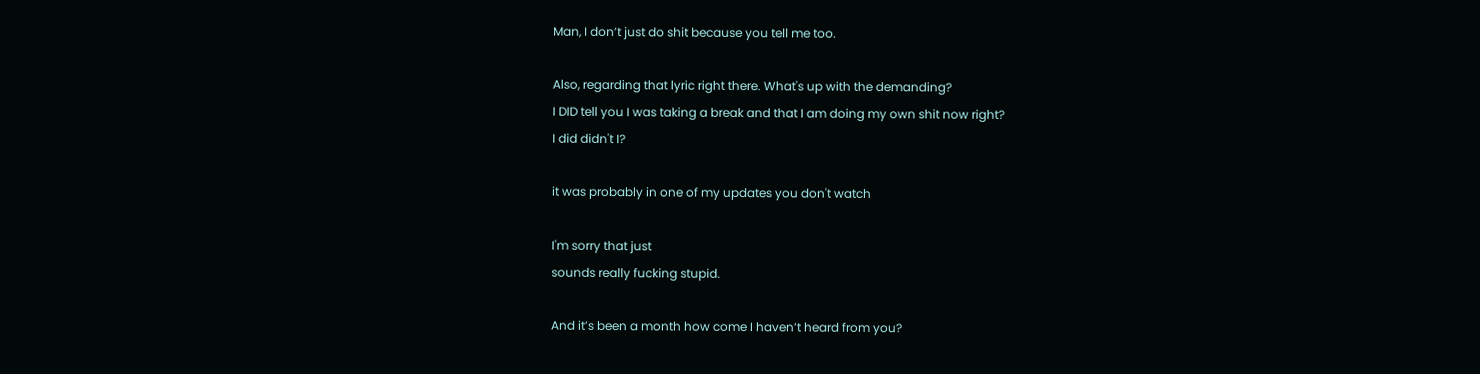Man, I don’t just do shit because you tell me too.

Also, regarding that lyric right there. What's up with the demanding?
I DID tell you I was taking a break and that I am doing my own shit now right?
I did didn't I?

it was probably in one of my updates you don't watch

I'm sorry that just
sounds really fucking stupid.

And it’s been a month how come I haven’t heard from you?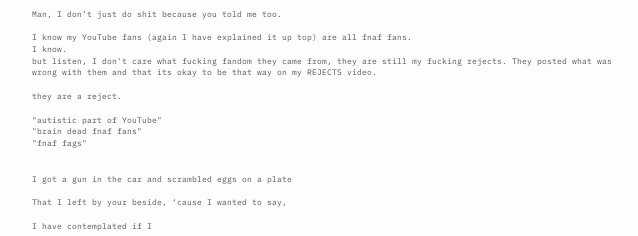Man, I don’t just do shit because you told me too.

I know my YouTube fans (again I have explained it up top) are all fnaf fans.
I know.
but listen, I don't care what fucking fandom they came from, they are still my fucking rejects. They posted what was wrong with them and that its okay to be that way on my REJECTS video.

they are a reject.

"autistic part of YouTube"
"brain dead fnaf fans"
"fnaf fags"


I got a gun in the car and scrambled eggs on a plate

That I left by your beside, ‘cause I wanted to say,

I have contemplated if I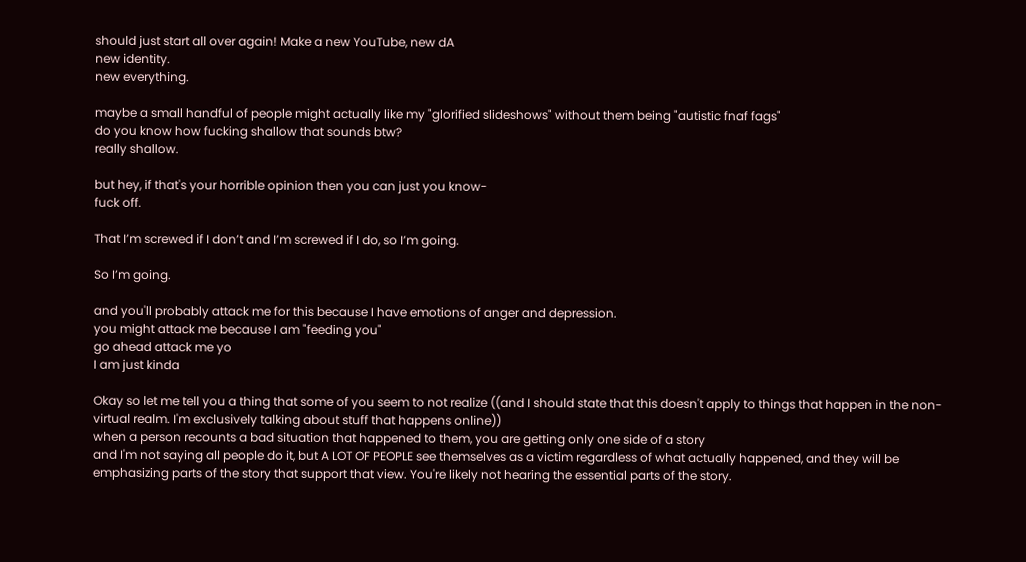should just start all over again! Make a new YouTube, new dA
new identity.
new everything.

maybe a small handful of people might actually like my "glorified slideshows" without them being "autistic fnaf fags"
do you know how fucking shallow that sounds btw?
really shallow.

but hey, if that's your horrible opinion then you can just you know-
fuck off.

That I’m screwed if I don’t and I’m screwed if I do, so I’m going.

So I’m going.

and you'll probably attack me for this because I have emotions of anger and depression.
you might attack me because I am "feeding you"
go ahead attack me yo
I am just kinda

Okay so let me tell you a thing that some of you seem to not realize ((and I should state that this doesn't apply to things that happen in the non-virtual realm. I'm exclusively talking about stuff that happens online))
when a person recounts a bad situation that happened to them, you are getting only one side of a story
and I'm not saying all people do it, but A LOT OF PEOPLE see themselves as a victim regardless of what actually happened, and they will be emphasizing parts of the story that support that view. You're likely not hearing the essential parts of the story.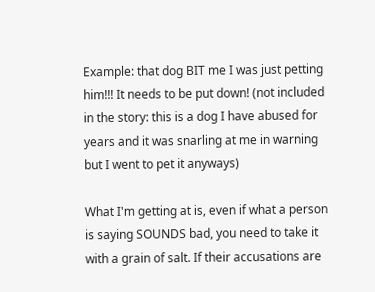Example: that dog BIT me I was just petting him!!! It needs to be put down! (not included in the story: this is a dog I have abused for years and it was snarling at me in warning but I went to pet it anyways)

What I'm getting at is, even if what a person is saying SOUNDS bad, you need to take it with a grain of salt. If their accusations are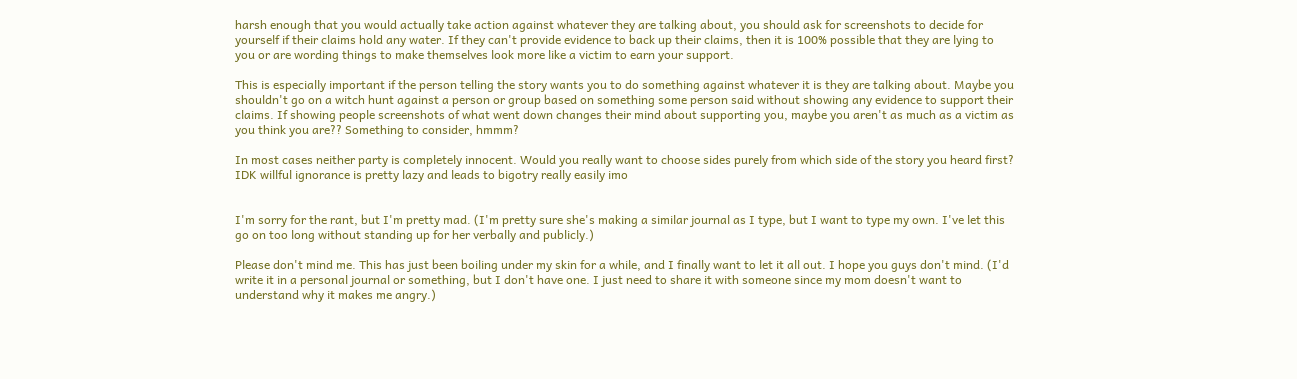harsh enough that you would actually take action against whatever they are talking about, you should ask for screenshots to decide for yourself if their claims hold any water. If they can't provide evidence to back up their claims, then it is 100% possible that they are lying to you or are wording things to make themselves look more like a victim to earn your support.

This is especially important if the person telling the story wants you to do something against whatever it is they are talking about. Maybe you shouldn't go on a witch hunt against a person or group based on something some person said without showing any evidence to support their claims. If showing people screenshots of what went down changes their mind about supporting you, maybe you aren't as much as a victim as you think you are?? Something to consider, hmmm?

In most cases neither party is completely innocent. Would you really want to choose sides purely from which side of the story you heard first? IDK willful ignorance is pretty lazy and leads to bigotry really easily imo


I'm sorry for the rant, but I'm pretty mad. (I'm pretty sure she's making a similar journal as I type, but I want to type my own. I've let this go on too long without standing up for her verbally and publicly.)

Please don't mind me. This has just been boiling under my skin for a while, and I finally want to let it all out. I hope you guys don't mind. (I'd write it in a personal journal or something, but I don't have one. I just need to share it with someone since my mom doesn't want to understand why it makes me angry.)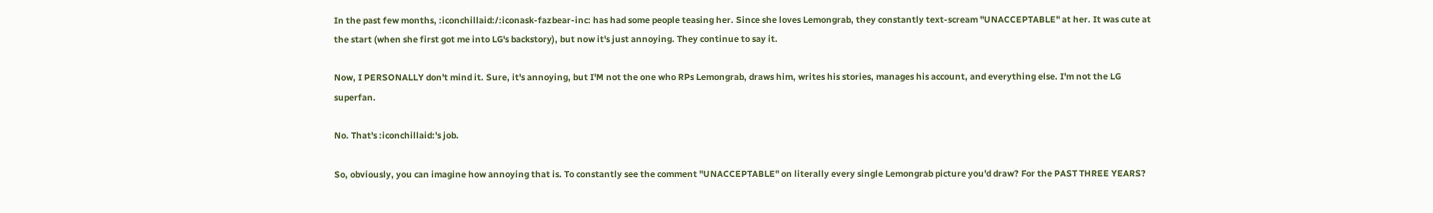In the past few months, :iconchillaid:/:iconask-fazbear-inc: has had some people teasing her. Since she loves Lemongrab, they constantly text-scream "UNACCEPTABLE" at her. It was cute at the start (when she first got me into LG's backstory), but now it's just annoying. They continue to say it.

Now, I PERSONALLY don't mind it. Sure, it's annoying, but I'M not the one who RPs Lemongrab, draws him, writes his stories, manages his account, and everything else. I'm not the LG superfan.

No. That's :iconchillaid:'s job.

So, obviously, you can imagine how annoying that is. To constantly see the comment "UNACCEPTABLE" on literally every single Lemongrab picture you'd draw? For the PAST THREE YEARS?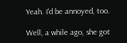Yeah. I'd be annoyed, too.

Well, a while ago, she got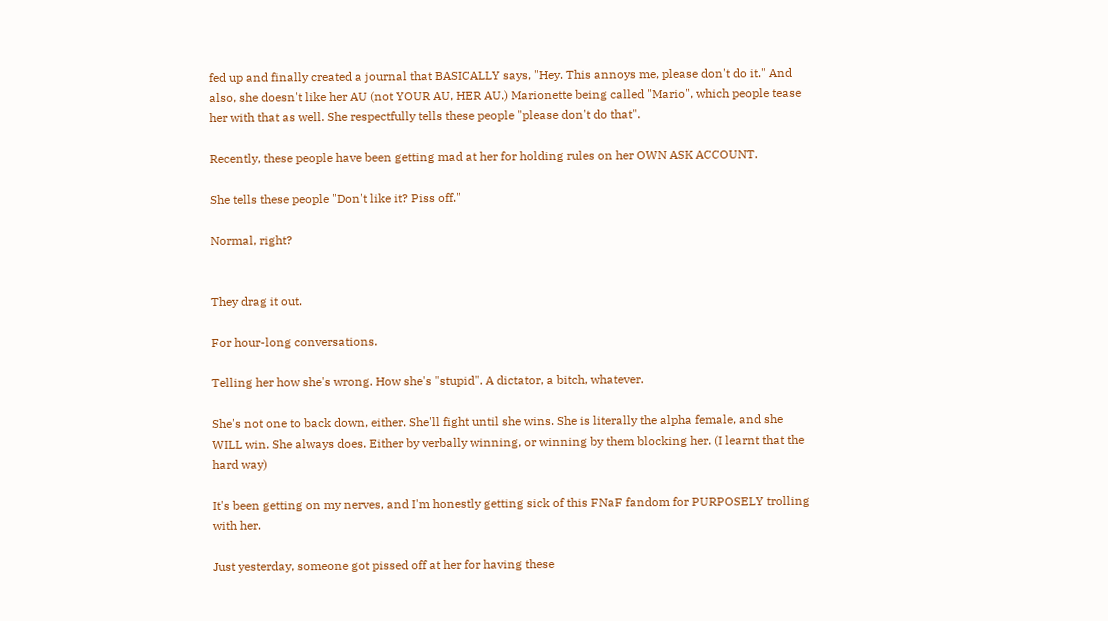fed up and finally created a journal that BASICALLY says, "Hey. This annoys me, please don't do it." And also, she doesn't like her AU (not YOUR AU, HER AU.) Marionette being called "Mario", which people tease her with that as well. She respectfully tells these people "please don't do that".

Recently, these people have been getting mad at her for holding rules on her OWN ASK ACCOUNT.

She tells these people "Don't like it? Piss off."

Normal, right?


They drag it out.

For hour-long conversations.

Telling her how she's wrong. How she's "stupid". A dictator, a bitch, whatever.

She's not one to back down, either. She'll fight until she wins. She is literally the alpha female, and she WILL win. She always does. Either by verbally winning, or winning by them blocking her. (I learnt that the hard way)

It's been getting on my nerves, and I'm honestly getting sick of this FNaF fandom for PURPOSELY trolling with her.

Just yesterday, someone got pissed off at her for having these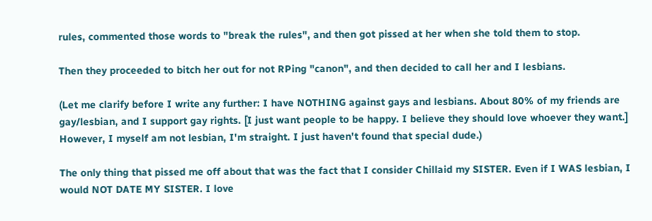rules, commented those words to "break the rules", and then got pissed at her when she told them to stop.

Then they proceeded to bitch her out for not RPing "canon", and then decided to call her and I lesbians.

(Let me clarify before I write any further: I have NOTHING against gays and lesbians. About 80% of my friends are gay/lesbian, and I support gay rights. [I just want people to be happy. I believe they should love whoever they want.] However, I myself am not lesbian, I'm straight. I just haven't found that special dude.)

The only thing that pissed me off about that was the fact that I consider Chillaid my SISTER. Even if I WAS lesbian, I would NOT DATE MY SISTER. I love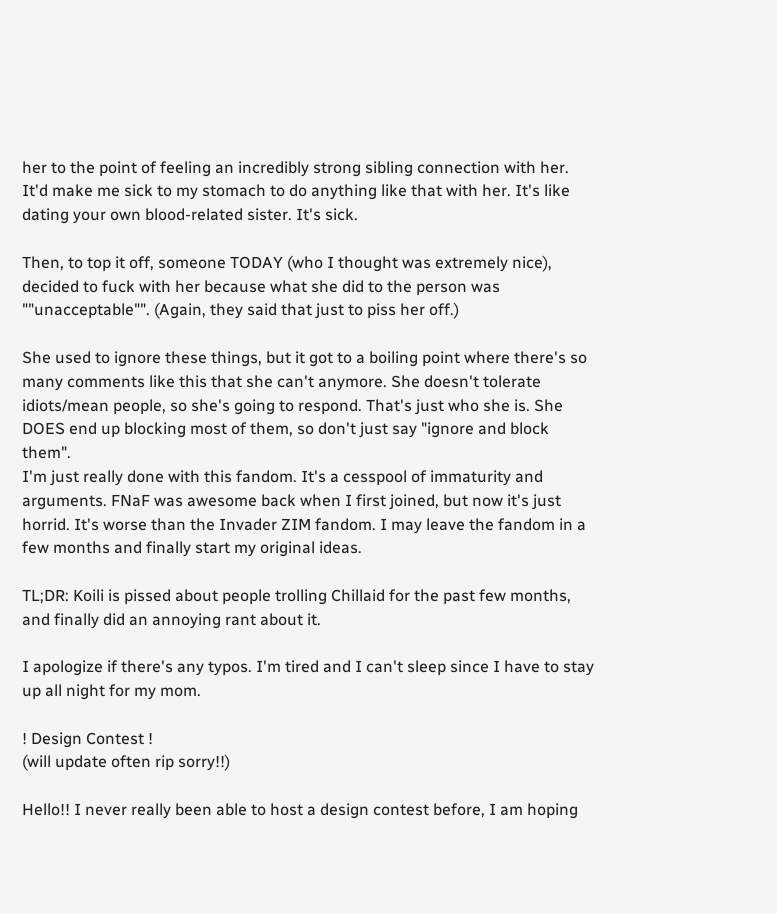her to the point of feeling an incredibly strong sibling connection with her. It'd make me sick to my stomach to do anything like that with her. It's like dating your own blood-related sister. It's sick.

Then, to top it off, someone TODAY (who I thought was extremely nice), decided to fuck with her because what she did to the person was ""unacceptable"". (Again, they said that just to piss her off.)

She used to ignore these things, but it got to a boiling point where there's so many comments like this that she can't anymore. She doesn't tolerate idiots/mean people, so she's going to respond. That's just who she is. She DOES end up blocking most of them, so don't just say "ignore and block them".
I'm just really done with this fandom. It's a cesspool of immaturity and arguments. FNaF was awesome back when I first joined, but now it's just horrid. It's worse than the Invader ZIM fandom. I may leave the fandom in a few months and finally start my original ideas.

TL;DR: Koili is pissed about people trolling Chillaid for the past few months, and finally did an annoying rant about it.

I apologize if there's any typos. I'm tired and I can't sleep since I have to stay up all night for my mom.

! Design Contest !
(will update often rip sorry!!)

Hello!! I never really been able to host a design contest before, I am hoping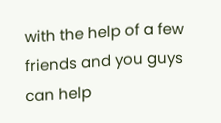with the help of a few friends and you guys can help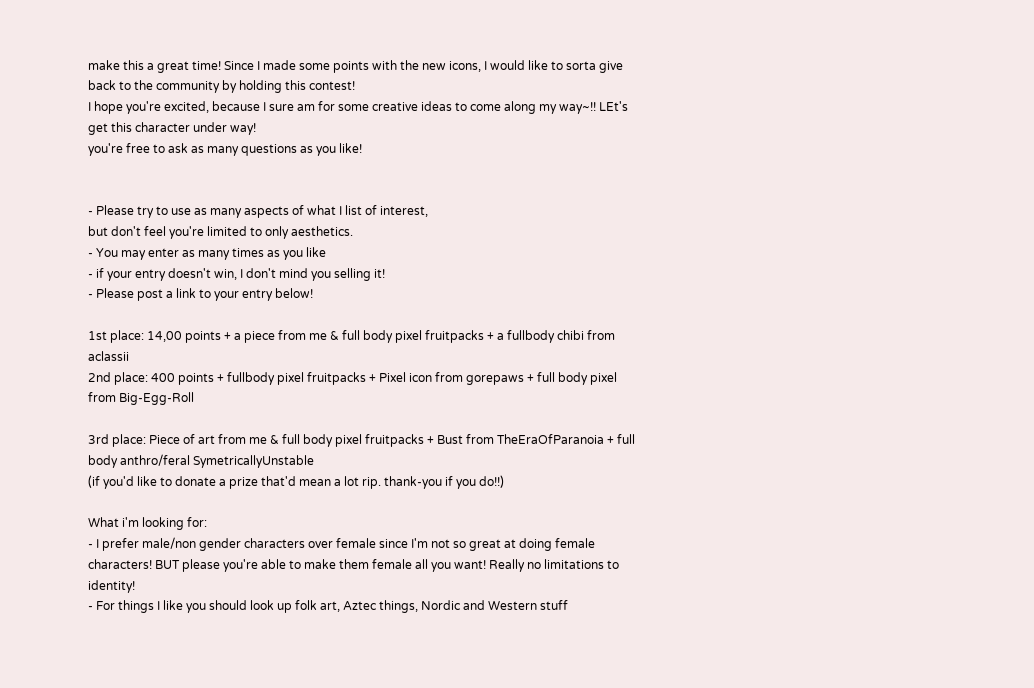make this a great time! Since I made some points with the new icons, I would like to sorta give back to the community by holding this contest!
I hope you're excited, because I sure am for some creative ideas to come along my way~!! LEt's get this character under way!
you're free to ask as many questions as you like!


- Please try to use as many aspects of what I list of interest,
but don't feel you're limited to only aesthetics.
- You may enter as many times as you like
- if your entry doesn't win, I don't mind you selling it!
- Please post a link to your entry below!

1st place: 14,00 points + a piece from me & full body pixel fruitpacks + a fullbody chibi from aclassii
2nd place: 400 points + fullbody pixel fruitpacks + Pixel icon from gorepaws + full body pixel from Big-Egg-Roll

3rd place: Piece of art from me & full body pixel fruitpacks + Bust from TheEraOfParanoia + full body anthro/feral SymetricallyUnstable
(if you'd like to donate a prize that'd mean a lot rip. thank-you if you do!!)

What i'm looking for:
- I prefer male/non gender characters over female since I'm not so great at doing female characters! BUT please you're able to make them female all you want! Really no limitations to identity!
- For things I like you should look up folk art, Aztec things, Nordic and Western stuff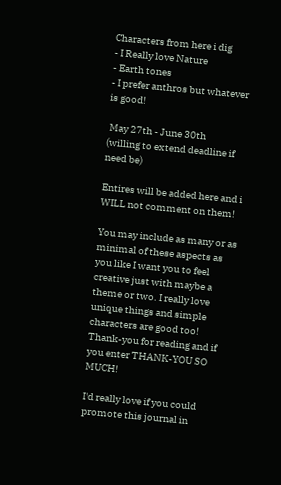Characters from here i dig
- I Really love Nature
- Earth tones
- I prefer anthros but whatever is good!

 May 27th - June 30th
(willing to extend deadline if need be)

Entires will be added here and i WILL not comment on them!

You may include as many or as minimal of these aspects as you like I want you to feel creative just with maybe a theme or two. I really love unique things and simple characters are good too! Thank-you for reading and if you enter THANK-YOU SO MUCH!

I'd really love if you could promote this journal in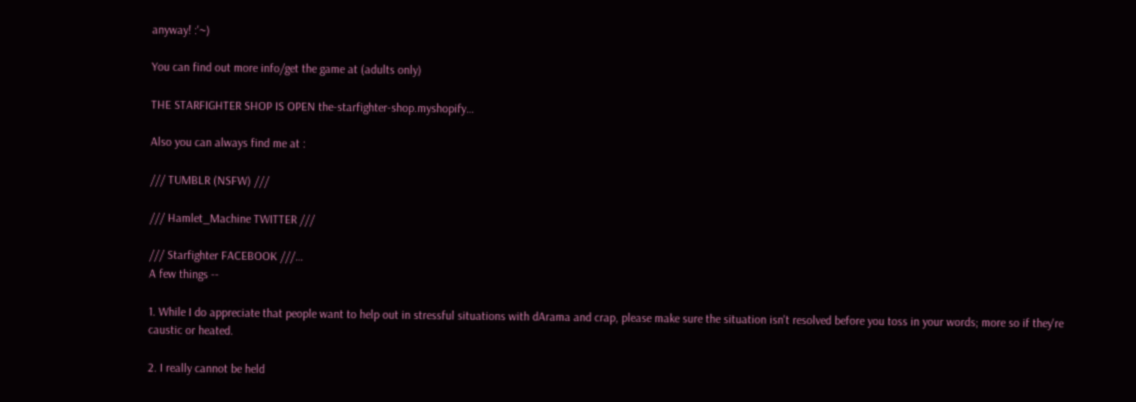anyway! :'~)

You can find out more info/get the game at (adults only)

THE STARFIGHTER SHOP IS OPEN the-starfighter-shop.myshopify…

Also you can always find me at :

/// TUMBLR (NSFW) ///

/// Hamlet_Machine TWITTER ///

/// Starfighter FACEBOOK ///…
A few things --

1. While I do appreciate that people want to help out in stressful situations with dArama and crap, please make sure the situation isn't resolved before you toss in your words; more so if they're caustic or heated.

2. I really cannot be held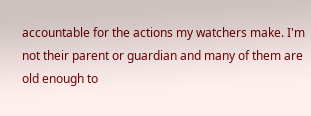accountable for the actions my watchers make. I'm not their parent or guardian and many of them are old enough to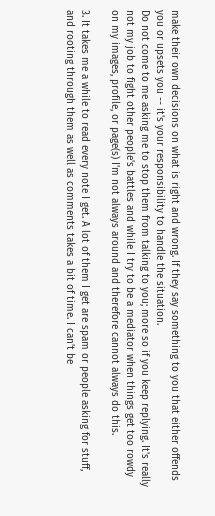make their own decisions on what is right and wrong. If they say something to you that either offends you or upsets you -- it's your responsibility to handle the situation.
Do not come to me asking me to stop them from talking to you; more so if you keep replying. It's really not my job to fight other people's battles and while I try to be a mediator when things get too rowdy on my images, profile, or page(s) I'm not always around and therefore cannot always do this.

3. It takes me a while to read every note I get. A lot of them I get are spam or people asking for stuff, and rooting through them as well as comments takes a bit of time. I can't be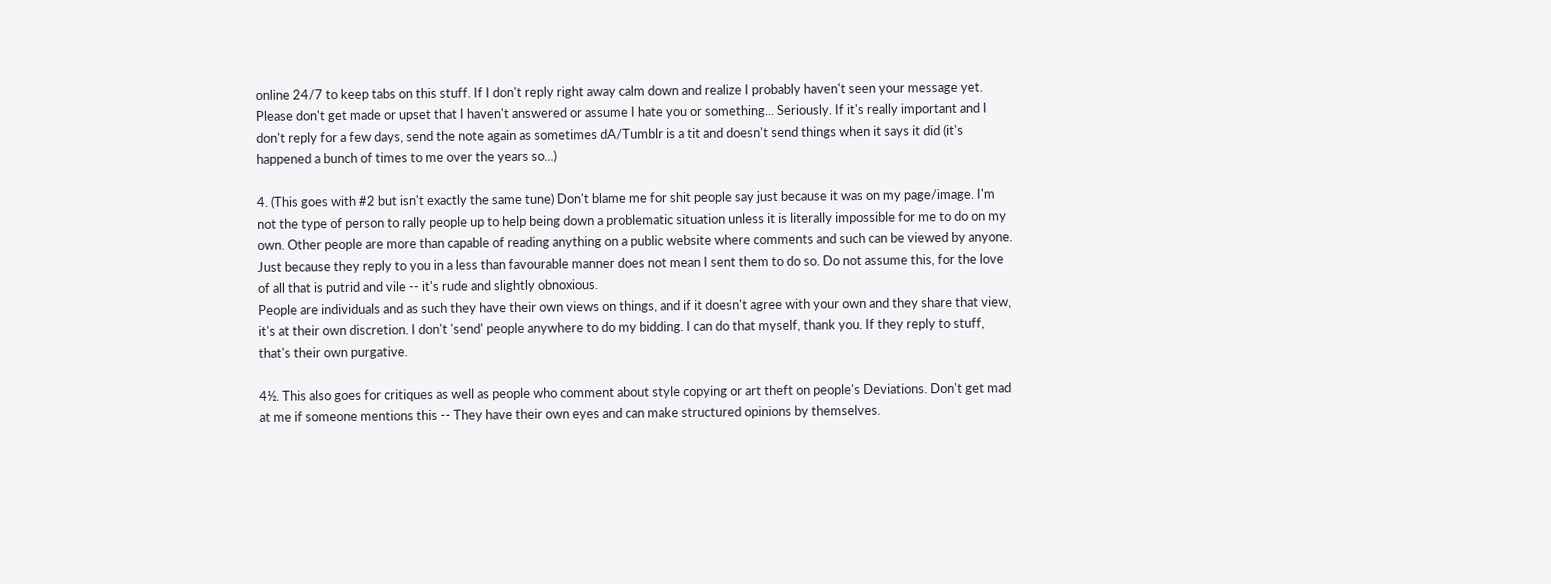online 24/7 to keep tabs on this stuff. If I don't reply right away calm down and realize I probably haven't seen your message yet. Please don't get made or upset that I haven't answered or assume I hate you or something... Seriously. If it's really important and I don't reply for a few days, send the note again as sometimes dA/Tumblr is a tit and doesn't send things when it says it did (it's happened a bunch of times to me over the years so...)

4. (This goes with #2 but isn't exactly the same tune) Don't blame me for shit people say just because it was on my page/image. I'm not the type of person to rally people up to help being down a problematic situation unless it is literally impossible for me to do on my own. Other people are more than capable of reading anything on a public website where comments and such can be viewed by anyone. Just because they reply to you in a less than favourable manner does not mean I sent them to do so. Do not assume this, for the love of all that is putrid and vile -- it's rude and slightly obnoxious.
People are individuals and as such they have their own views on things, and if it doesn't agree with your own and they share that view, it's at their own discretion. I don't 'send' people anywhere to do my bidding. I can do that myself, thank you. If they reply to stuff, that's their own purgative.

4½. This also goes for critiques as well as people who comment about style copying or art theft on people's Deviations. Don't get mad at me if someone mentions this -- They have their own eyes and can make structured opinions by themselves.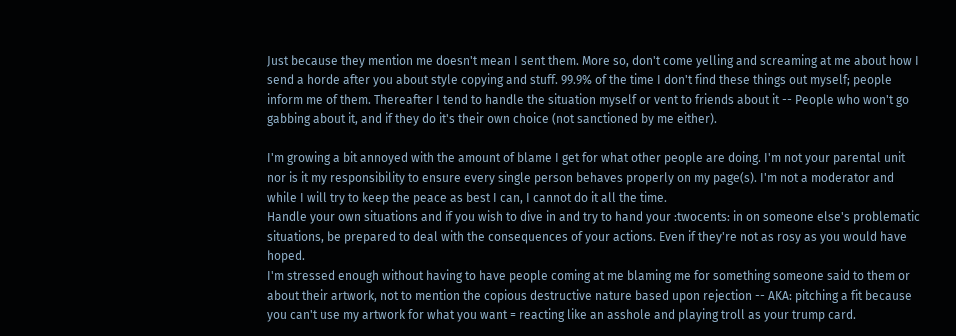Just because they mention me doesn't mean I sent them. More so, don't come yelling and screaming at me about how I send a horde after you about style copying and stuff. 99.9% of the time I don't find these things out myself; people inform me of them. Thereafter I tend to handle the situation myself or vent to friends about it -- People who won't go gabbing about it, and if they do it's their own choice (not sanctioned by me either).

I'm growing a bit annoyed with the amount of blame I get for what other people are doing. I'm not your parental unit nor is it my responsibility to ensure every single person behaves properly on my page(s). I'm not a moderator and while I will try to keep the peace as best I can, I cannot do it all the time.
Handle your own situations and if you wish to dive in and try to hand your :twocents: in on someone else's problematic situations, be prepared to deal with the consequences of your actions. Even if they're not as rosy as you would have hoped.
I'm stressed enough without having to have people coming at me blaming me for something someone said to them or about their artwork, not to mention the copious destructive nature based upon rejection -- AKA: pitching a fit because you can't use my artwork for what you want = reacting like an asshole and playing troll as your trump card.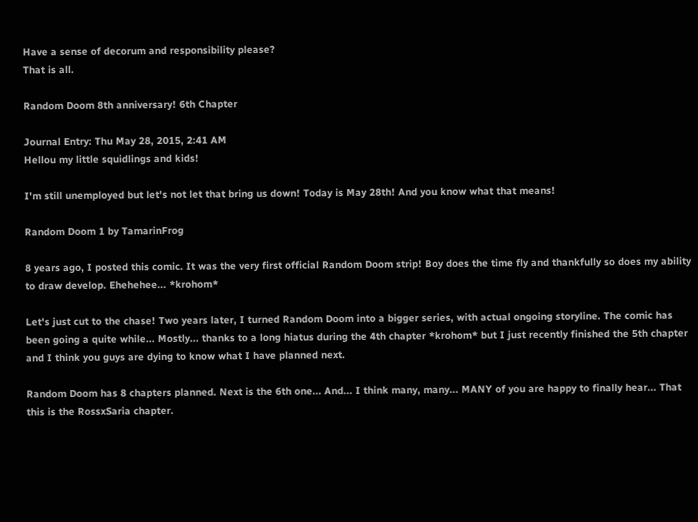Have a sense of decorum and responsibility please?
That is all.

Random Doom 8th anniversary! 6th Chapter

Journal Entry: Thu May 28, 2015, 2:41 AM
Hellou my little squidlings and kids!

I'm still unemployed but let's not let that bring us down! Today is May 28th! And you know what that means!

Random Doom 1 by TamarinFrog

8 years ago, I posted this comic. It was the very first official Random Doom strip! Boy does the time fly and thankfully so does my ability to draw develop. Ehehehee... *krohom*

Let's just cut to the chase! Two years later, I turned Random Doom into a bigger series, with actual ongoing storyline. The comic has been going a quite while... Mostly... thanks to a long hiatus during the 4th chapter *krohom* but I just recently finished the 5th chapter and I think you guys are dying to know what I have planned next.

Random Doom has 8 chapters planned. Next is the 6th one... And... I think many, many... MANY of you are happy to finally hear... That this is the RossxSaria chapter.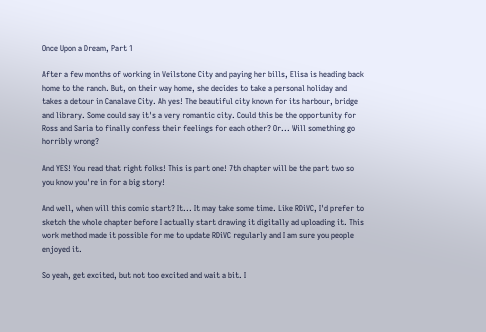Once Upon a Dream, Part 1

After a few months of working in Veilstone City and paying her bills, Elisa is heading back home to the ranch. But, on their way home, she decides to take a personal holiday and takes a detour in Canalave City. Ah yes! The beautiful city known for its harbour, bridge and library. Some could say it's a very romantic city. Could this be the opportunity for Ross and Saria to finally confess their feelings for each other? Or... Will something go horribly wrong?

And YES! You read that right folks! This is part one! 7th chapter will be the part two so you know you're in for a big story!

And well, when will this comic start? It... It may take some time. Like RDiVC, I'd prefer to sketch the whole chapter before I actually start drawing it digitally ad uploading it. This work method made it possible for me to update RDiVC regularly and I am sure you people enjoyed it.

So yeah, get excited, but not too excited and wait a bit. I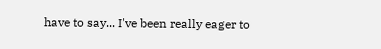have to say... I've been really eager to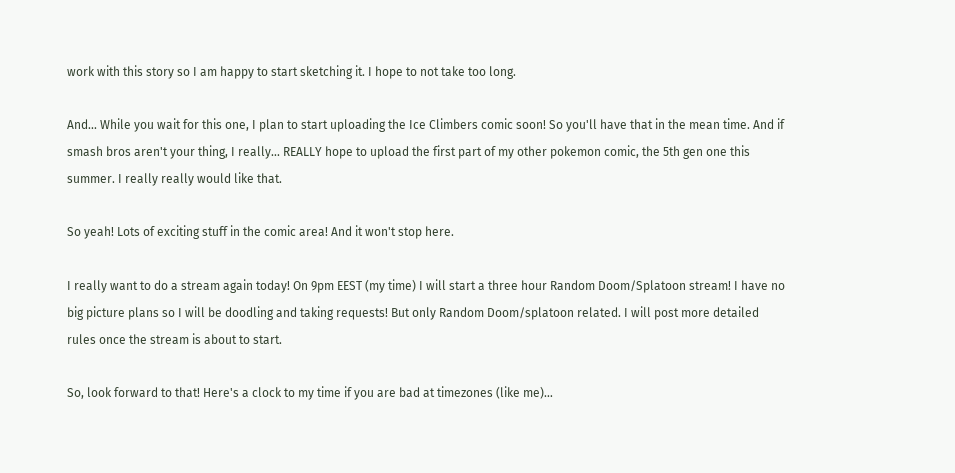work with this story so I am happy to start sketching it. I hope to not take too long.

And... While you wait for this one, I plan to start uploading the Ice Climbers comic soon! So you'll have that in the mean time. And if smash bros aren't your thing, I really... REALLY hope to upload the first part of my other pokemon comic, the 5th gen one this summer. I really really would like that.

So yeah! Lots of exciting stuff in the comic area! And it won't stop here.

I really want to do a stream again today! On 9pm EEST (my time) I will start a three hour Random Doom/Splatoon stream! I have no big picture plans so I will be doodling and taking requests! But only Random Doom/splatoon related. I will post more detailed rules once the stream is about to start.

So, look forward to that! Here's a clock to my time if you are bad at timezones (like me)…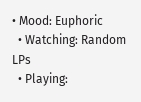• Mood: Euphoric
  • Watching: Random LPs
  • Playing: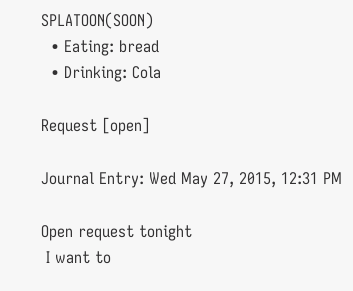SPLATOON(SOON)
  • Eating: bread
  • Drinking: Cola

Request [open]

Journal Entry: Wed May 27, 2015, 12:31 PM

Open request tonight
 I want to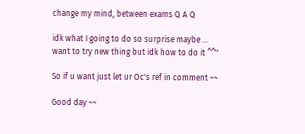change my mind, between exams Q A Q

idk what I going to do so surprise maybe ...
want to try new thing but idk how to do it ^^"

So if u want just let ur Oc's ref in comment ~~

Good day ~~